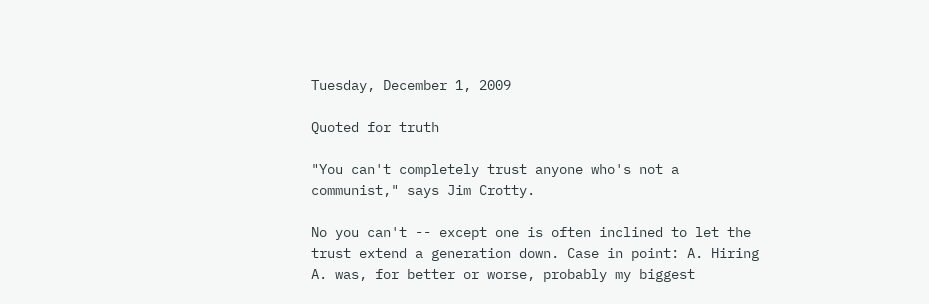Tuesday, December 1, 2009

Quoted for truth

"You can't completely trust anyone who's not a communist," says Jim Crotty.

No you can't -- except one is often inclined to let the trust extend a generation down. Case in point: A. Hiring A. was, for better or worse, probably my biggest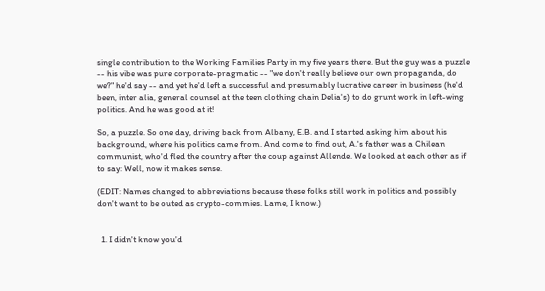single contribution to the Working Families Party in my five years there. But the guy was a puzzle -- his vibe was pure corporate-pragmatic -- "we don't really believe our own propaganda, do we?" he'd say -- and yet he'd left a successful and presumably lucrative career in business (he'd been, inter alia, general counsel at the teen clothing chain Delia's) to do grunt work in left-wing politics. And he was good at it!

So, a puzzle. So one day, driving back from Albany, E.B. and I started asking him about his background, where his politics came from. And come to find out, A.'s father was a Chilean communist, who'd fled the country after the coup against Allende. We looked at each other as if to say: Well, now it makes sense.

(EDIT: Names changed to abbreviations because these folks still work in politics and possibly don't want to be outed as crypto-commies. Lame, I know.)


  1. I didn't know you'd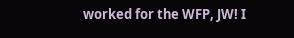worked for the WFP, JW! I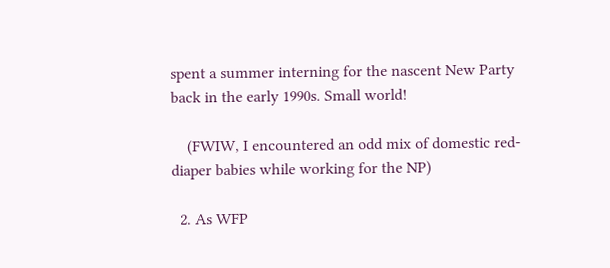spent a summer interning for the nascent New Party back in the early 1990s. Small world!

    (FWIW, I encountered an odd mix of domestic red-diaper babies while working for the NP)

  2. As WFP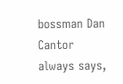bossman Dan Cantor always says,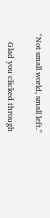"Not small world, small left."

    Glad you clicked through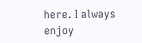here. I always enjoy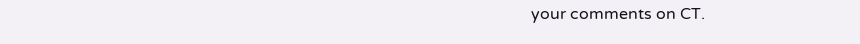your comments on CT.